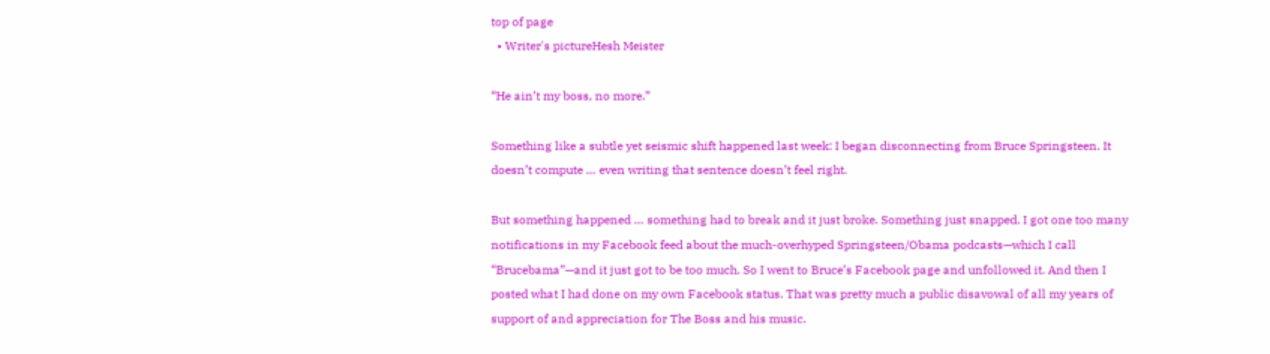top of page
  • Writer's pictureHesh Meister

“He ain’t my boss, no more.”

Something like a subtle yet seismic shift happened last week: I began disconnecting from Bruce Springsteen. It doesn’t compute … even writing that sentence doesn’t feel right.

But something happened … something had to break and it just broke. Something just snapped. I got one too many notifications in my Facebook feed about the much-overhyped Springsteen/Obama podcasts—which I call “Brucebama”—and it just got to be too much. So I went to Bruce’s Facebook page and unfollowed it. And then I posted what I had done on my own Facebook status. That was pretty much a public disavowal of all my years of support of and appreciation for The Boss and his music.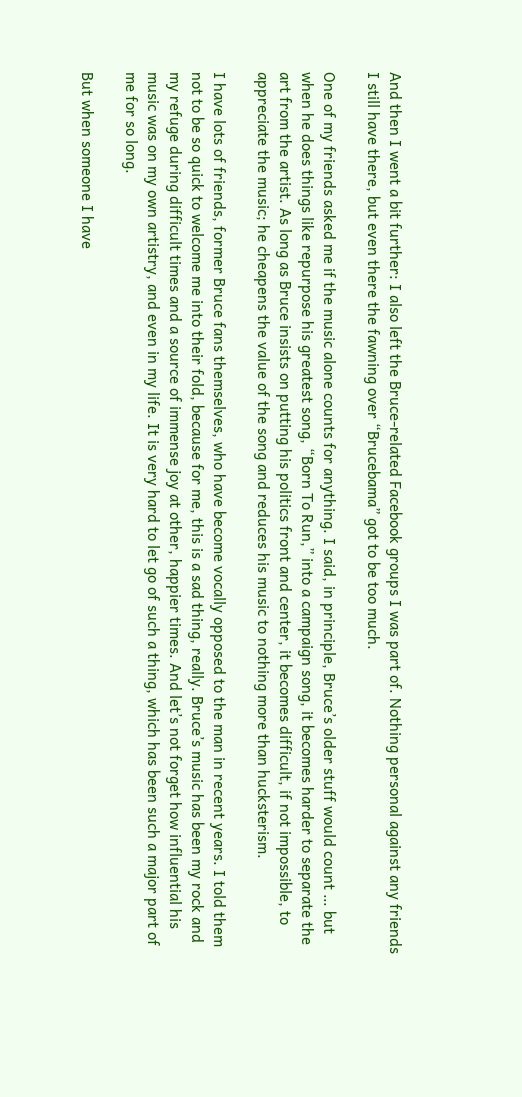And then I went a bit further: I also left the Bruce-related Facebook groups I was part of. Nothing personal against any friends I still have there, but even there the fawning over “Brucebama” got to be too much.

One of my friends asked me if the music alone counts for anything. I said, in principle, Bruce’s older stuff would count … but when he does things like repurpose his greatest song, “Born To Run,” into a campaign song, it becomes harder to separate the art from the artist. As long as Bruce insists on putting his politics front and center, it becomes difficult, if not impossible, to appreciate the music; he cheapens the value of the song and reduces his music to nothing more than hucksterism.

I have lots of friends, former Bruce fans themselves, who have become vocally opposed to the man in recent years. I told them not to be so quick to welcome me into their fold, because for me, this is a sad thing, really. Bruce’s music has been my rock and my refuge during difficult times and a source of immense joy at other, happier times. And let’s not forget how influential his music was on my own artistry, and even in my life. It is very hard to let go of such a thing, which has been such a major part of me for so long.

But when someone I have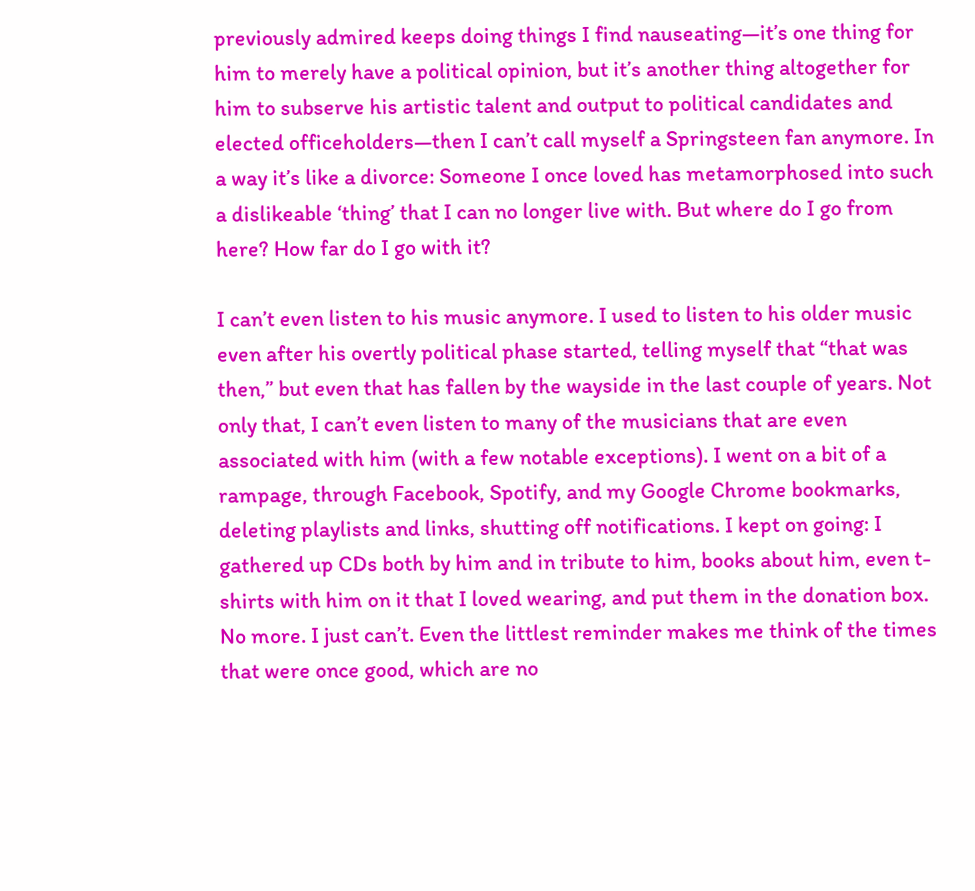previously admired keeps doing things I find nauseating—it’s one thing for him to merely have a political opinion, but it’s another thing altogether for him to subserve his artistic talent and output to political candidates and elected officeholders—then I can’t call myself a Springsteen fan anymore. In a way it’s like a divorce: Someone I once loved has metamorphosed into such a dislikeable ‘thing’ that I can no longer live with. But where do I go from here? How far do I go with it?

I can’t even listen to his music anymore. I used to listen to his older music even after his overtly political phase started, telling myself that “that was then,” but even that has fallen by the wayside in the last couple of years. Not only that, I can’t even listen to many of the musicians that are even associated with him (with a few notable exceptions). I went on a bit of a rampage, through Facebook, Spotify, and my Google Chrome bookmarks, deleting playlists and links, shutting off notifications. I kept on going: I gathered up CDs both by him and in tribute to him, books about him, even t-shirts with him on it that I loved wearing, and put them in the donation box. No more. I just can’t. Even the littlest reminder makes me think of the times that were once good, which are no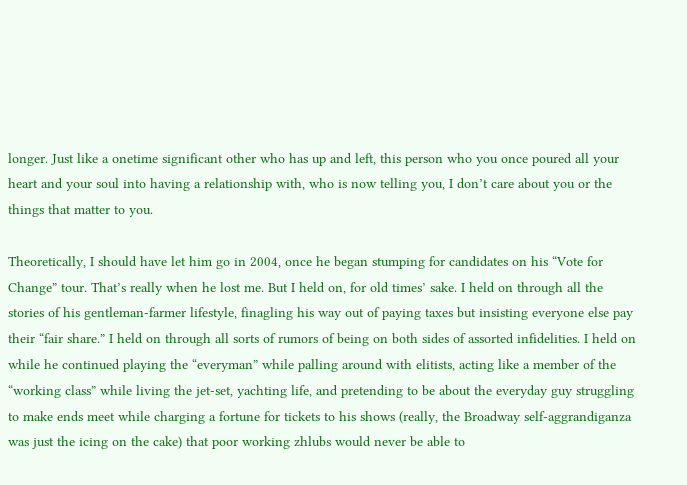longer. Just like a onetime significant other who has up and left, this person who you once poured all your heart and your soul into having a relationship with, who is now telling you, I don’t care about you or the things that matter to you.

Theoretically, I should have let him go in 2004, once he began stumping for candidates on his “Vote for Change” tour. That’s really when he lost me. But I held on, for old times’ sake. I held on through all the stories of his gentleman-farmer lifestyle, finagling his way out of paying taxes but insisting everyone else pay their “fair share.” I held on through all sorts of rumors of being on both sides of assorted infidelities. I held on while he continued playing the “everyman” while palling around with elitists, acting like a member of the “working class” while living the jet-set, yachting life, and pretending to be about the everyday guy struggling to make ends meet while charging a fortune for tickets to his shows (really, the Broadway self-aggrandiganza was just the icing on the cake) that poor working zhlubs would never be able to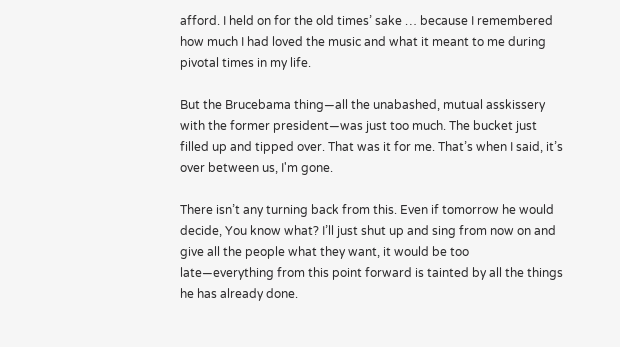afford. I held on for the old times’ sake … because I remembered how much I had loved the music and what it meant to me during pivotal times in my life.

But the Brucebama thing—all the unabashed, mutual asskissery with the former president—was just too much. The bucket just filled up and tipped over. That was it for me. That’s when I said, it’s over between us, I'm gone.

There isn’t any turning back from this. Even if tomorrow he would decide, You know what? I’ll just shut up and sing from now on and give all the people what they want, it would be too late—everything from this point forward is tainted by all the things he has already done.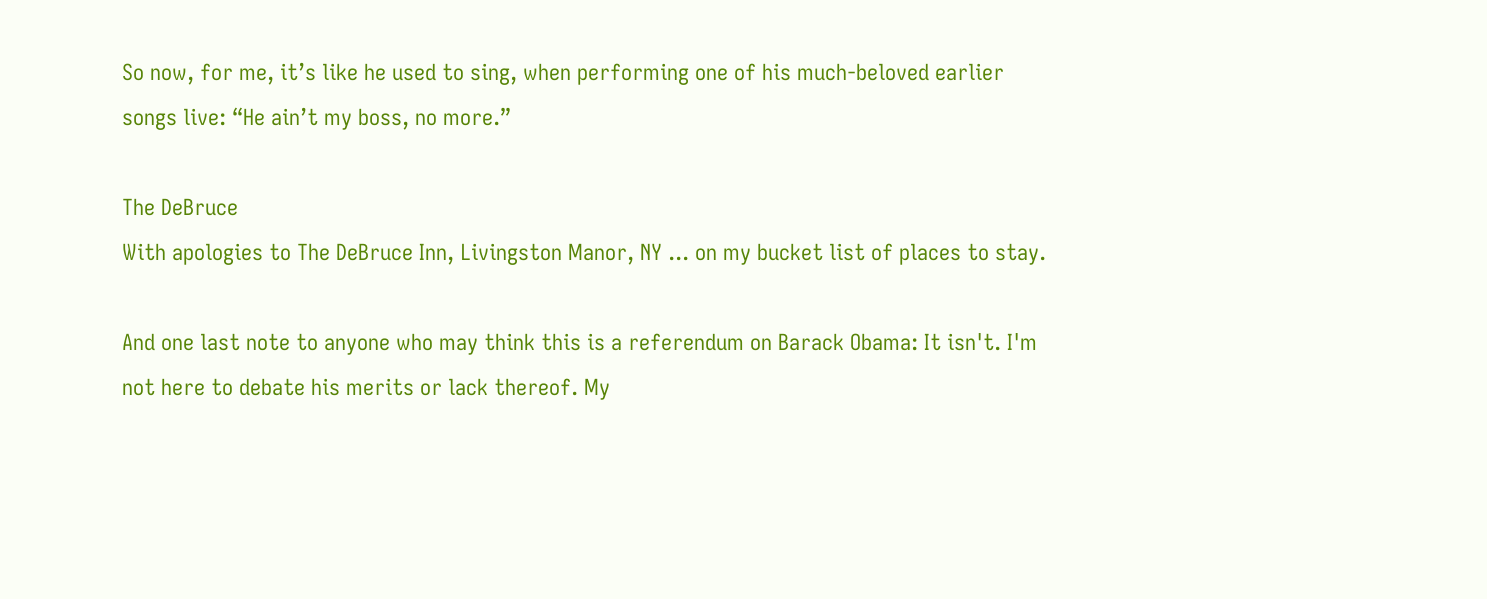So now, for me, it’s like he used to sing, when performing one of his much-beloved earlier songs live: “He ain’t my boss, no more.”

The DeBruce
With apologies to The DeBruce Inn, Livingston Manor, NY ... on my bucket list of places to stay.

And one last note to anyone who may think this is a referendum on Barack Obama: It isn't. I'm not here to debate his merits or lack thereof. My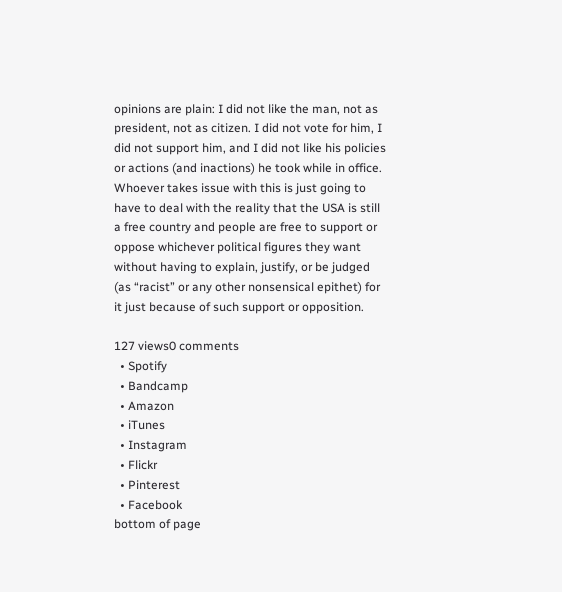opinions are plain: I did not like the man, not as president, not as citizen. I did not vote for him, I did not support him, and I did not like his policies or actions (and inactions) he took while in office. Whoever takes issue with this is just going to have to deal with the reality that the USA is still a free country and people are free to support or oppose whichever political figures they want without having to explain, justify, or be judged (as “racist” or any other nonsensical epithet) for it just because of such support or opposition.

127 views0 comments
  • Spotify
  • Bandcamp
  • Amazon
  • iTunes
  • Instagram
  • Flickr
  • Pinterest
  • Facebook
bottom of page